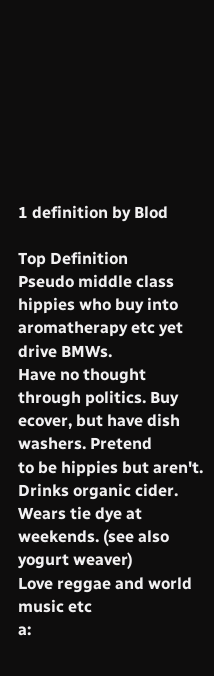1 definition by Blod

Top Definition
Pseudo middle class hippies who buy into aromatherapy etc yet drive BMWs.
Have no thought through politics. Buy ecover, but have dish washers. Pretend
to be hippies but aren't. Drinks organic cider. Wears tie dye at weekends. (see also yogurt weaver)
Love reggae and world music etc
a: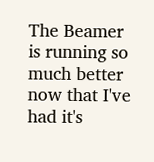The Beamer is running so much better now that I've had it's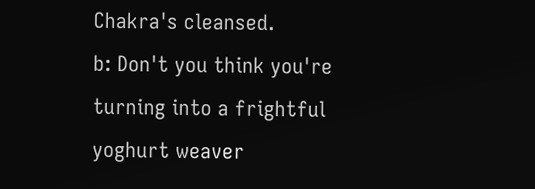Chakra's cleansed.
b: Don't you think you're turning into a frightful yoghurt weaver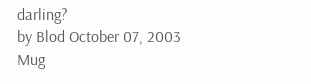darling?
by Blod October 07, 2003
Mug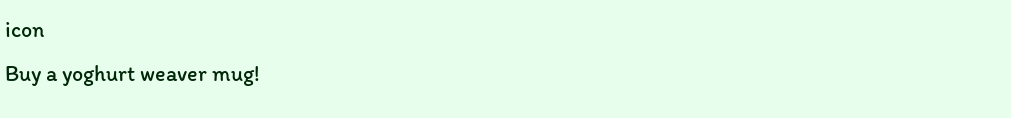icon
Buy a yoghurt weaver mug!